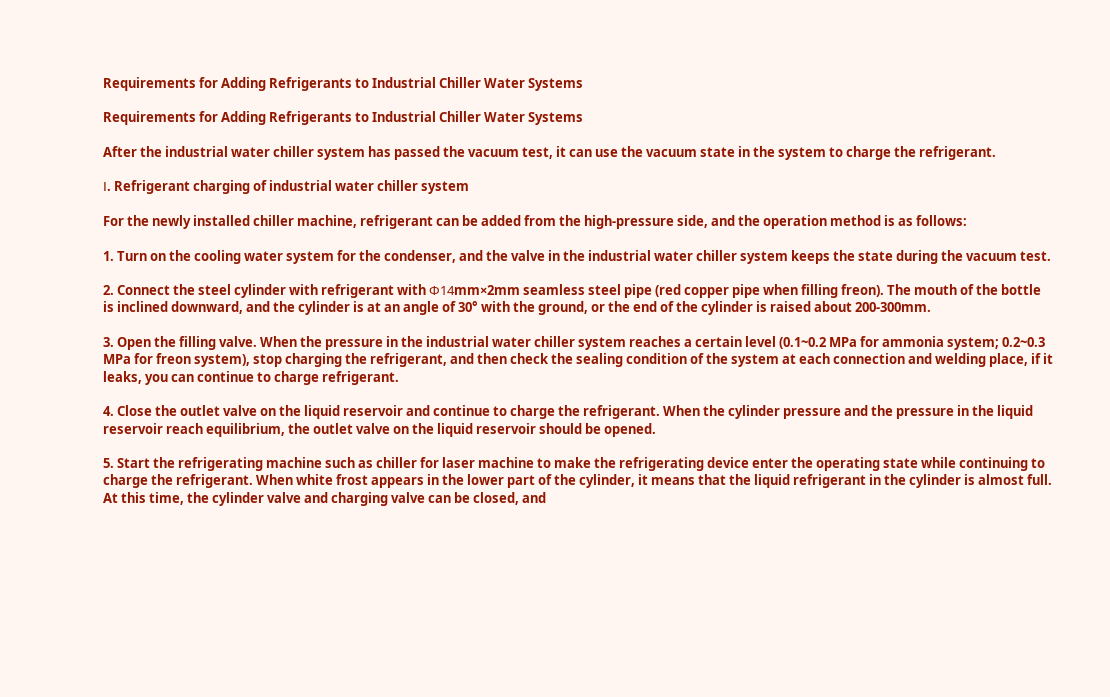Requirements for Adding Refrigerants to Industrial Chiller Water Systems

Requirements for Adding Refrigerants to Industrial Chiller Water Systems

After the industrial water chiller system has passed the vacuum test, it can use the vacuum state in the system to charge the refrigerant.

Ⅰ. Refrigerant charging of industrial water chiller system

For the newly installed chiller machine, refrigerant can be added from the high-pressure side, and the operation method is as follows:

1. Turn on the cooling water system for the condenser, and the valve in the industrial water chiller system keeps the state during the vacuum test.

2. Connect the steel cylinder with refrigerant with Ф14mm×2mm seamless steel pipe (red copper pipe when filling freon). The mouth of the bottle is inclined downward, and the cylinder is at an angle of 30° with the ground, or the end of the cylinder is raised about 200-300mm.

3. Open the filling valve. When the pressure in the industrial water chiller system reaches a certain level (0.1~0.2 MPa for ammonia system; 0.2~0.3 MPa for freon system), stop charging the refrigerant, and then check the sealing condition of the system at each connection and welding place, if it leaks, you can continue to charge refrigerant.

4. Close the outlet valve on the liquid reservoir and continue to charge the refrigerant. When the cylinder pressure and the pressure in the liquid reservoir reach equilibrium, the outlet valve on the liquid reservoir should be opened.

5. Start the refrigerating machine such as chiller for laser machine to make the refrigerating device enter the operating state while continuing to charge the refrigerant. When white frost appears in the lower part of the cylinder, it means that the liquid refrigerant in the cylinder is almost full. At this time, the cylinder valve and charging valve can be closed, and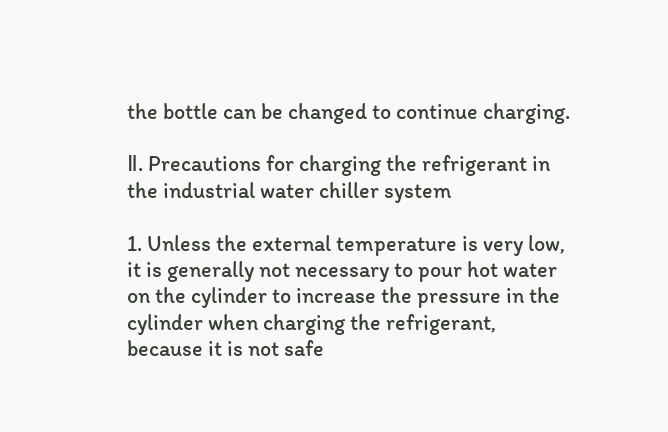the bottle can be changed to continue charging.

Ⅱ. Precautions for charging the refrigerant in the industrial water chiller system

1. Unless the external temperature is very low, it is generally not necessary to pour hot water on the cylinder to increase the pressure in the cylinder when charging the refrigerant, because it is not safe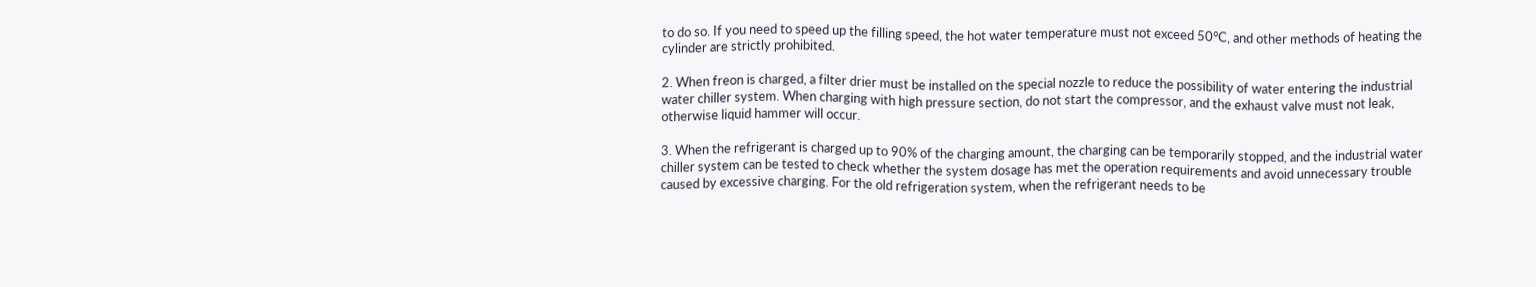to do so. If you need to speed up the filling speed, the hot water temperature must not exceed 50°C, and other methods of heating the cylinder are strictly prohibited.

2. When freon is charged, a filter drier must be installed on the special nozzle to reduce the possibility of water entering the industrial water chiller system. When charging with high pressure section, do not start the compressor, and the exhaust valve must not leak, otherwise liquid hammer will occur.

3. When the refrigerant is charged up to 90% of the charging amount, the charging can be temporarily stopped, and the industrial water chiller system can be tested to check whether the system dosage has met the operation requirements and avoid unnecessary trouble caused by excessive charging. For the old refrigeration system, when the refrigerant needs to be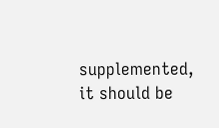supplemented, it should be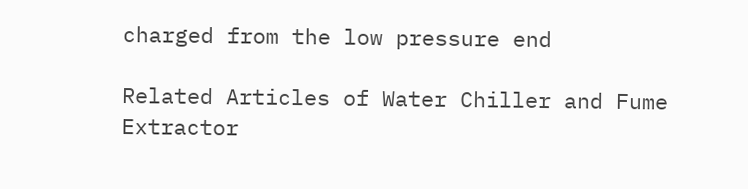charged from the low pressure end

Related Articles of Water Chiller and Fume Extractor